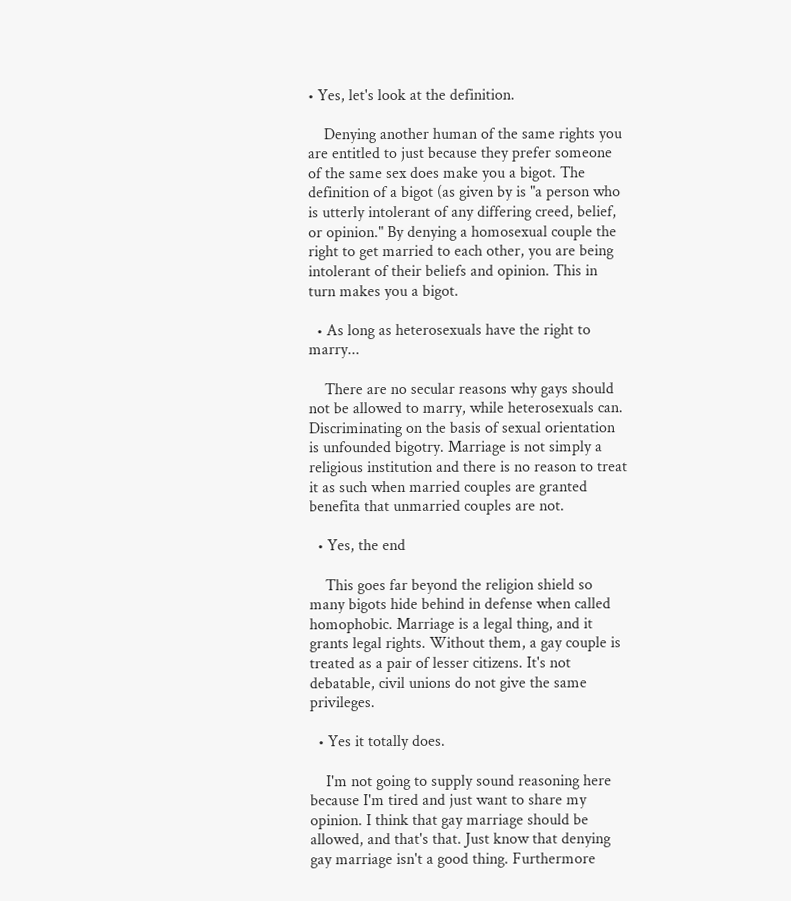• Yes, let's look at the definition.

    Denying another human of the same rights you are entitled to just because they prefer someone of the same sex does make you a bigot. The definition of a bigot (as given by is "a person who is utterly intolerant of any differing creed, belief, or opinion." By denying a homosexual couple the right to get married to each other, you are being intolerant of their beliefs and opinion. This in turn makes you a bigot.

  • As long as heterosexuals have the right to marry...

    There are no secular reasons why gays should not be allowed to marry, while heterosexuals can. Discriminating on the basis of sexual orientation is unfounded bigotry. Marriage is not simply a religious institution and there is no reason to treat it as such when married couples are granted benefita that unmarried couples are not.

  • Yes, the end

    This goes far beyond the religion shield so many bigots hide behind in defense when called homophobic. Marriage is a legal thing, and it grants legal rights. Without them, a gay couple is treated as a pair of lesser citizens. It's not debatable, civil unions do not give the same privileges.

  • Yes it totally does.

    I'm not going to supply sound reasoning here because I'm tired and just want to share my opinion. I think that gay marriage should be allowed, and that's that. Just know that denying gay marriage isn't a good thing. Furthermore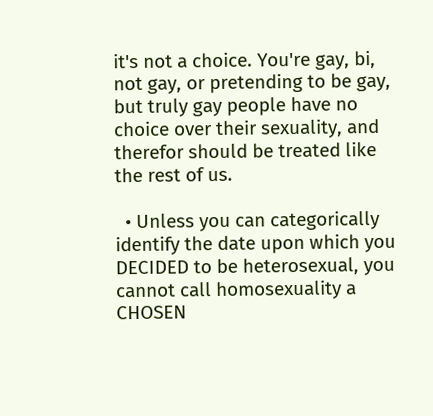it's not a choice. You're gay, bi, not gay, or pretending to be gay, but truly gay people have no choice over their sexuality, and therefor should be treated like the rest of us.

  • Unless you can categorically identify the date upon which you DECIDED to be heterosexual, you cannot call homosexuality a CHOSEN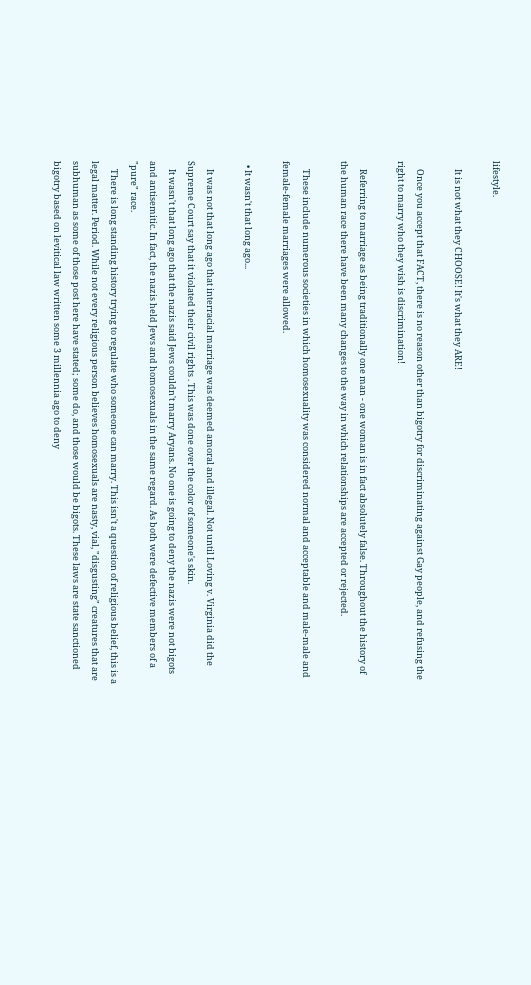lifestyle.

    It is not what they CHOOSE! It's what they ARE!

    Once you accept that FACT, there is no reason other than bigotry for discriminating against Gay people, and refusing the right to marry who they wish is discrimination!

    Referring to marriage as being traditionally one man - one woman is in fact absolutely false. Throughout the history of the human race there have been many changes to the way in which relationships are accepted or rejected.

    These include numerous societies in which homosexuality was considered normal and acceptable and male-male and female-female marriages were allowed.

  • It wasn't that long ago...

    It was not that long ago that interracial marriage was deemed amoral and illegal. Not until Loving v. Virginia did the Supreme Court say that it violated their civil rights . This was done over the color of someone's skin.
    It wasn't that long ago that the nazis said Jews couldn't marry Aryans. No one is going to deny the nazis were not bigots and antisemitic. In fact, the nazis held Jews and homosexuals in the same regard. As both were defective members of a "pure" race.
    There is long standing history trying to regulate who someone can marry. This isn't a question of religious belief, this is a legal matter. Period. While not every religious person believes homosexuals are nasty, vial, "disgusting" creatures that are subhuman as some of those post here have stated; some do, and those would be bigots. These laws are state sanctioned bigotry based on levitical law written some 3 millennia ago to deny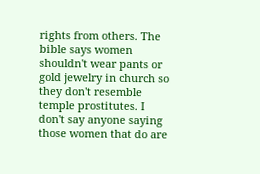rights from others. The bible says women shouldn't wear pants or gold jewelry in church so they don't resemble temple prostitutes. I don't say anyone saying those women that do are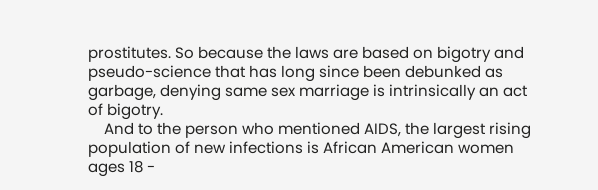prostitutes. So because the laws are based on bigotry and pseudo-science that has long since been debunked as garbage, denying same sex marriage is intrinsically an act of bigotry.
    And to the person who mentioned AIDS, the largest rising population of new infections is African American women ages 18 -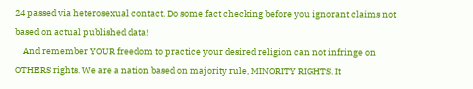24 passed via heterosexual contact. Do some fact checking before you ignorant claims not based on actual published data!
    And remember YOUR freedom to practice your desired religion can not infringe on OTHERS rights. We are a nation based on majority rule, MINORITY RIGHTS. It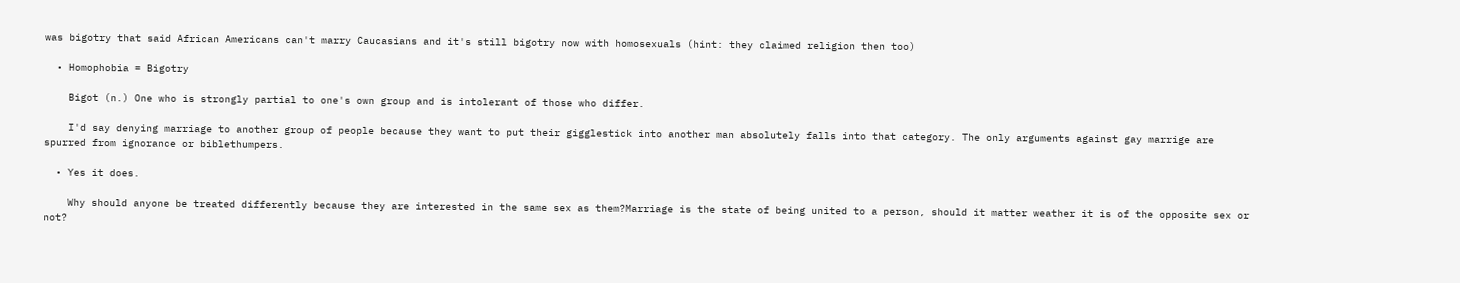was bigotry that said African Americans can't marry Caucasians and it's still bigotry now with homosexuals (hint: they claimed religion then too)

  • Homophobia = Bigotry

    Bigot (n.) One who is strongly partial to one's own group and is intolerant of those who differ.

    I'd say denying marriage to another group of people because they want to put their gigglestick into another man absolutely falls into that category. The only arguments against gay marrige are spurred from ignorance or biblethumpers.

  • Yes it does.

    Why should anyone be treated differently because they are interested in the same sex as them?Marriage is the state of being united to a person, should it matter weather it is of the opposite sex or not?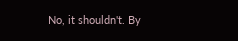No, it shouldn't. By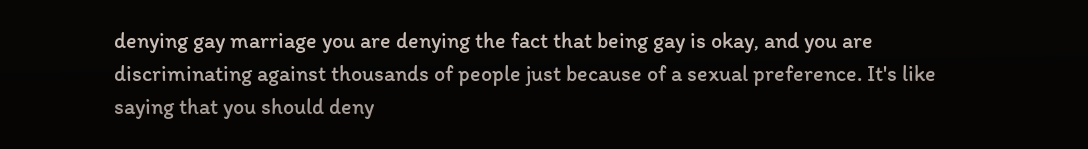denying gay marriage you are denying the fact that being gay is okay, and you are discriminating against thousands of people just because of a sexual preference. It's like saying that you should deny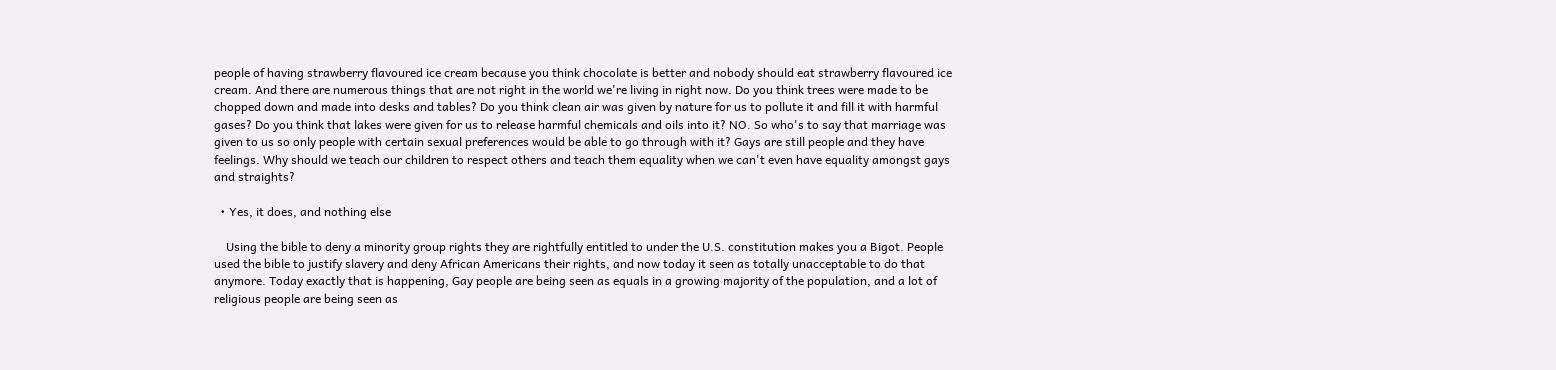people of having strawberry flavoured ice cream because you think chocolate is better and nobody should eat strawberry flavoured ice cream. And there are numerous things that are not right in the world we're living in right now. Do you think trees were made to be chopped down and made into desks and tables? Do you think clean air was given by nature for us to pollute it and fill it with harmful gases? Do you think that lakes were given for us to release harmful chemicals and oils into it? NO. So who's to say that marriage was given to us so only people with certain sexual preferences would be able to go through with it? Gays are still people and they have feelings. Why should we teach our children to respect others and teach them equality when we can't even have equality amongst gays and straights?

  • Yes, it does, and nothing else

    Using the bible to deny a minority group rights they are rightfully entitled to under the U.S. constitution makes you a Bigot. People used the bible to justify slavery and deny African Americans their rights, and now today it seen as totally unacceptable to do that anymore. Today exactly that is happening, Gay people are being seen as equals in a growing majority of the population, and a lot of religious people are being seen as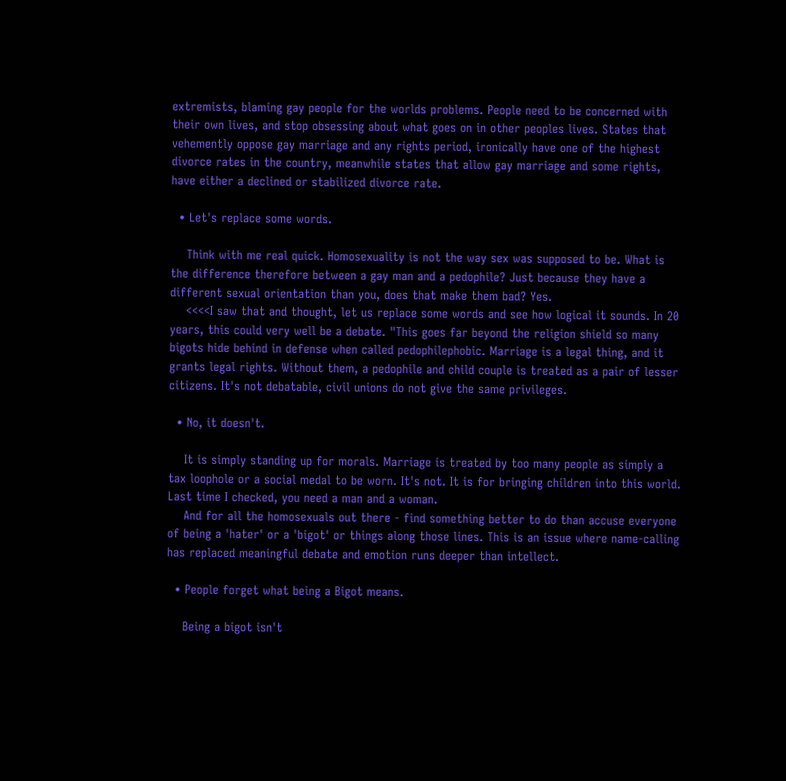extremists, blaming gay people for the worlds problems. People need to be concerned with their own lives, and stop obsessing about what goes on in other peoples lives. States that vehemently oppose gay marriage and any rights period, ironically have one of the highest divorce rates in the country, meanwhile states that allow gay marriage and some rights, have either a declined or stabilized divorce rate.

  • Let's replace some words.

    Think with me real quick. Homosexuality is not the way sex was supposed to be. What is the difference therefore between a gay man and a pedophile? Just because they have a different sexual orientation than you, does that make them bad? Yes.
    <<<<I saw that and thought, let us replace some words and see how logical it sounds. In 20 years, this could very well be a debate. "This goes far beyond the religion shield so many bigots hide behind in defense when called pedophilephobic. Marriage is a legal thing, and it grants legal rights. Without them, a pedophile and child couple is treated as a pair of lesser citizens. It's not debatable, civil unions do not give the same privileges.

  • No, it doesn't.

    It is simply standing up for morals. Marriage is treated by too many people as simply a tax loophole or a social medal to be worn. It's not. It is for bringing children into this world. Last time I checked, you need a man and a woman.
    And for all the homosexuals out there - find something better to do than accuse everyone of being a 'hater' or a 'bigot' or things along those lines. This is an issue where name-calling has replaced meaningful debate and emotion runs deeper than intellect.

  • People forget what being a Bigot means.

    Being a bigot isn't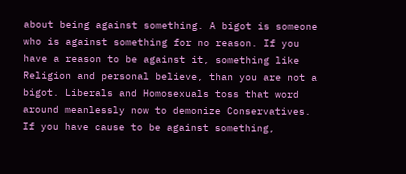about being against something. A bigot is someone who is against something for no reason. If you have a reason to be against it, something like Religion and personal believe, than you are not a bigot. Liberals and Homosexuals toss that word around meanlessly now to demonize Conservatives. If you have cause to be against something,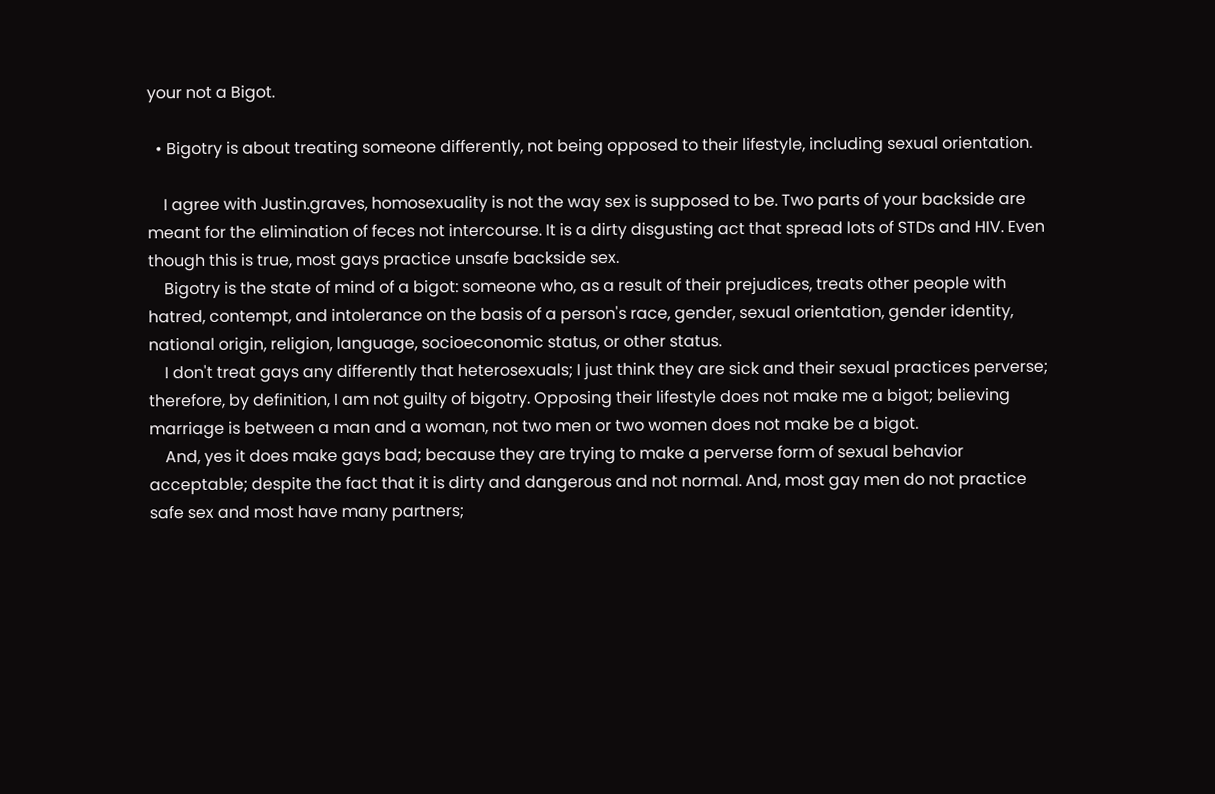your not a Bigot.

  • Bigotry is about treating someone differently, not being opposed to their lifestyle, including sexual orientation.

    I agree with Justin.graves, homosexuality is not the way sex is supposed to be. Two parts of your backside are meant for the elimination of feces not intercourse. It is a dirty disgusting act that spread lots of STDs and HIV. Even though this is true, most gays practice unsafe backside sex.
    Bigotry is the state of mind of a bigot: someone who, as a result of their prejudices, treats other people with hatred, contempt, and intolerance on the basis of a person's race, gender, sexual orientation, gender identity, national origin, religion, language, socioeconomic status, or other status.
    I don't treat gays any differently that heterosexuals; I just think they are sick and their sexual practices perverse; therefore, by definition, I am not guilty of bigotry. Opposing their lifestyle does not make me a bigot; believing marriage is between a man and a woman, not two men or two women does not make be a bigot.
    And, yes it does make gays bad; because they are trying to make a perverse form of sexual behavior acceptable; despite the fact that it is dirty and dangerous and not normal. And, most gay men do not practice safe sex and most have many partners;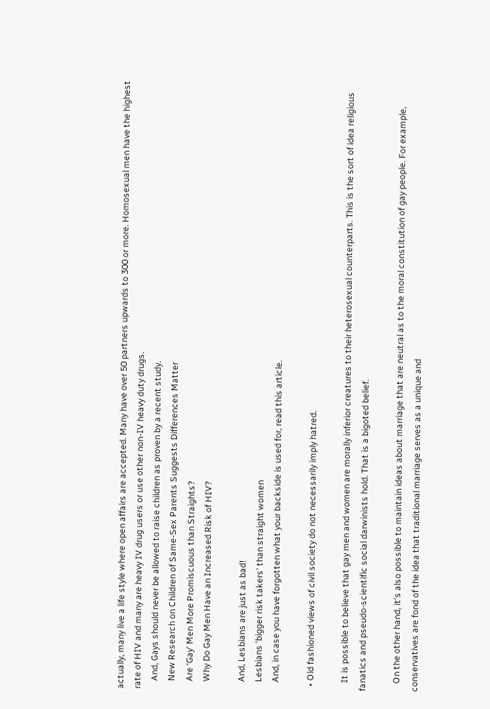actually, many live a life style where open affairs are accepted. Many have over 50 partners upwards to 300 or more. Homosexual men have the highest rate of HIV and many are heavy IV drug users or use other non-IV heavy duty drugs.
    And, Gays should never be allowed to raise children as proven by a recent study.
    New Research on Children of Same-Sex Parents Suggests Differences Matter
    Are ‘Gay’ Men More Promiscuous than Straights?
    Why Do Gay Men Have an Increased Risk of HIV?

    And, Lesbians are just as bad!
    Lesbians 'bigger risk takers' than straight women
    And, in case you have forgotten what your backside is used for, read this article.

  • Old fashioned views of civil society do not necessarily imply hatred.

    It is possible to believe that gay men and women are morally inferior creatures to their heterosexual counterparts. This is the sort of idea religious fanatics and pseudo-scientific social darwinists hold. That is a bigoted belief.

    On the other hand, it's also possible to maintain ideas about marriage that are neutral as to the moral constitution of gay people. For example, conservatives are fond of the idea that traditional marriage serves as a unique and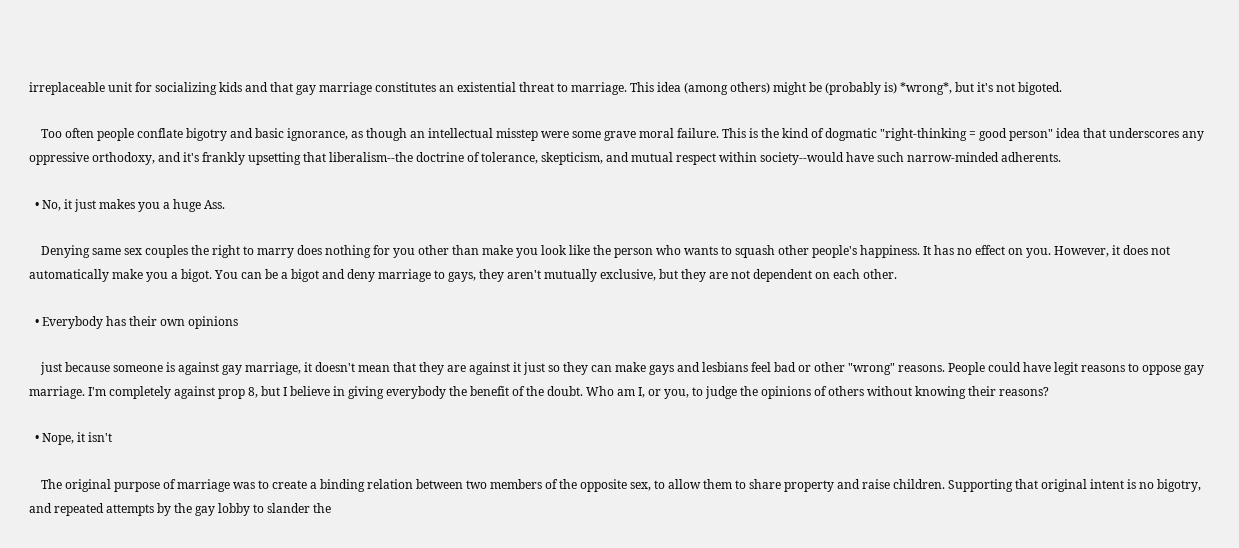irreplaceable unit for socializing kids and that gay marriage constitutes an existential threat to marriage. This idea (among others) might be (probably is) *wrong*, but it's not bigoted.

    Too often people conflate bigotry and basic ignorance, as though an intellectual misstep were some grave moral failure. This is the kind of dogmatic "right-thinking = good person" idea that underscores any oppressive orthodoxy, and it's frankly upsetting that liberalism--the doctrine of tolerance, skepticism, and mutual respect within society--would have such narrow-minded adherents.

  • No, it just makes you a huge Ass.

    Denying same sex couples the right to marry does nothing for you other than make you look like the person who wants to squash other people's happiness. It has no effect on you. However, it does not automatically make you a bigot. You can be a bigot and deny marriage to gays, they aren't mutually exclusive, but they are not dependent on each other.

  • Everybody has their own opinions

    just because someone is against gay marriage, it doesn't mean that they are against it just so they can make gays and lesbians feel bad or other "wrong" reasons. People could have legit reasons to oppose gay marriage. I'm completely against prop 8, but I believe in giving everybody the benefit of the doubt. Who am I, or you, to judge the opinions of others without knowing their reasons?

  • Nope, it isn't

    The original purpose of marriage was to create a binding relation between two members of the opposite sex, to allow them to share property and raise children. Supporting that original intent is no bigotry, and repeated attempts by the gay lobby to slander the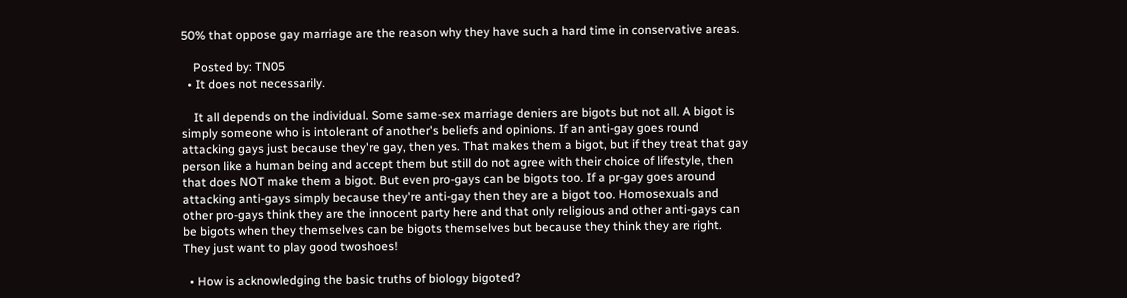50% that oppose gay marriage are the reason why they have such a hard time in conservative areas.

    Posted by: TN05
  • It does not necessarily.

    It all depends on the individual. Some same-sex marriage deniers are bigots but not all. A bigot is simply someone who is intolerant of another's beliefs and opinions. If an anti-gay goes round attacking gays just because they're gay, then yes. That makes them a bigot, but if they treat that gay person like a human being and accept them but still do not agree with their choice of lifestyle, then that does NOT make them a bigot. But even pro-gays can be bigots too. If a pr-gay goes around attacking anti-gays simply because they're anti-gay then they are a bigot too. Homosexuals and other pro-gays think they are the innocent party here and that only religious and other anti-gays can be bigots when they themselves can be bigots themselves but because they think they are right. They just want to play good twoshoes!

  • How is acknowledging the basic truths of biology bigoted?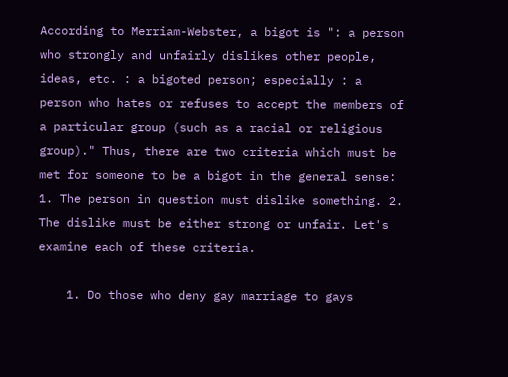According to Merriam-Webster, a bigot is ": a person who strongly and unfairly dislikes other people, ideas, etc. : a bigoted person; especially : a person who hates or refuses to accept the members of a particular group (such as a racial or religious group)." Thus, there are two criteria which must be met for someone to be a bigot in the general sense: 1. The person in question must dislike something. 2. The dislike must be either strong or unfair. Let's examine each of these criteria.

    1. Do those who deny gay marriage to gays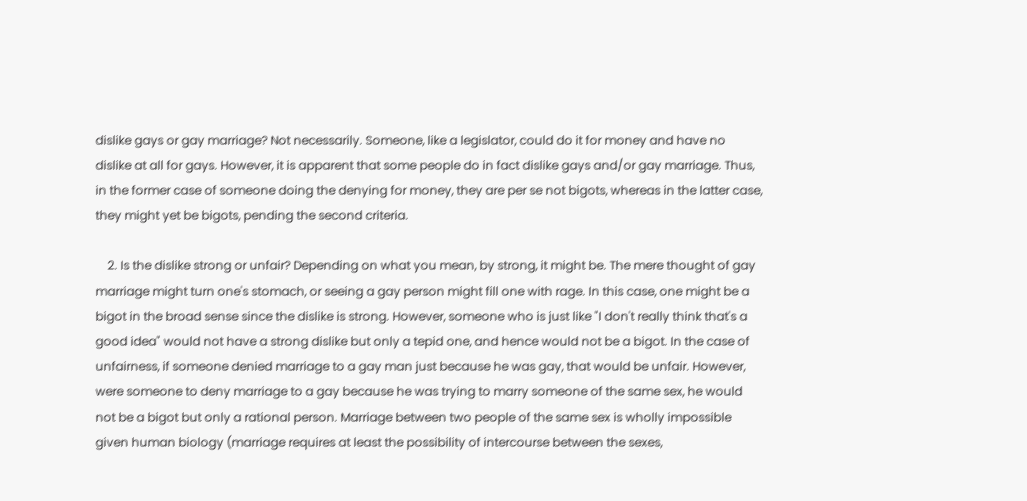dislike gays or gay marriage? Not necessarily. Someone, like a legislator, could do it for money and have no dislike at all for gays. However, it is apparent that some people do in fact dislike gays and/or gay marriage. Thus, in the former case of someone doing the denying for money, they are per se not bigots, whereas in the latter case, they might yet be bigots, pending the second criteria.

    2. Is the dislike strong or unfair? Depending on what you mean, by strong, it might be. The mere thought of gay marriage might turn one's stomach, or seeing a gay person might fill one with rage. In this case, one might be a bigot in the broad sense since the dislike is strong. However, someone who is just like "I don't really think that's a good idea" would not have a strong dislike but only a tepid one, and hence would not be a bigot. In the case of unfairness, if someone denied marriage to a gay man just because he was gay, that would be unfair. However, were someone to deny marriage to a gay because he was trying to marry someone of the same sex, he would not be a bigot but only a rational person. Marriage between two people of the same sex is wholly impossible given human biology (marriage requires at least the possibility of intercourse between the sexes,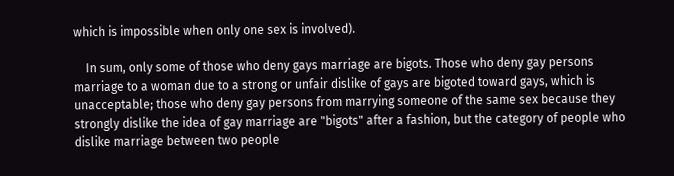which is impossible when only one sex is involved).

    In sum, only some of those who deny gays marriage are bigots. Those who deny gay persons marriage to a woman due to a strong or unfair dislike of gays are bigoted toward gays, which is unacceptable; those who deny gay persons from marrying someone of the same sex because they strongly dislike the idea of gay marriage are "bigots" after a fashion, but the category of people who dislike marriage between two people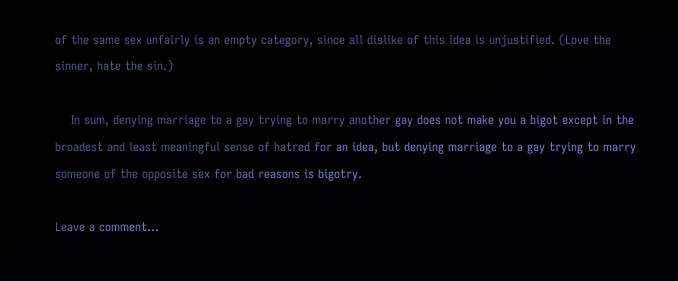of the same sex unfairly is an empty category, since all dislike of this idea is unjustified. (Love the sinner, hate the sin.)

    In sum, denying marriage to a gay trying to marry another gay does not make you a bigot except in the broadest and least meaningful sense of hatred for an idea, but denying marriage to a gay trying to marry someone of the opposite sex for bad reasons is bigotry.

Leave a comment...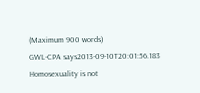(Maximum 900 words)
GWL-CPA says2013-09-10T20:01:56.183
Homosexuality is not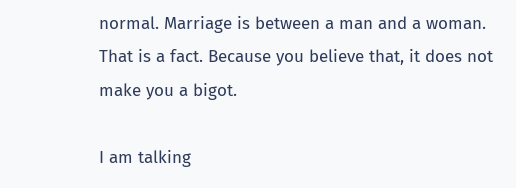normal. Marriage is between a man and a woman. That is a fact. Because you believe that, it does not make you a bigot.

I am talking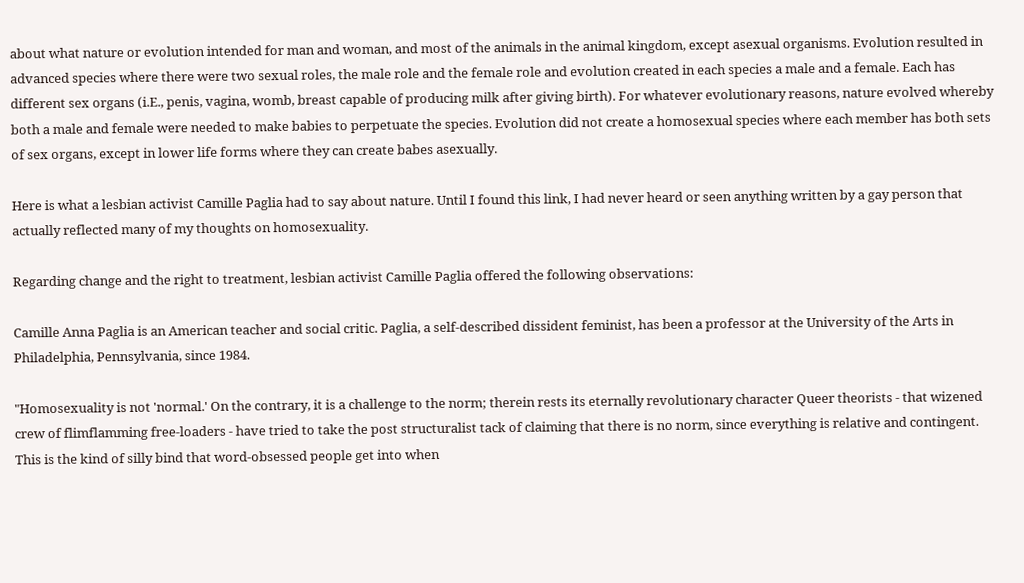about what nature or evolution intended for man and woman, and most of the animals in the animal kingdom, except asexual organisms. Evolution resulted in advanced species where there were two sexual roles, the male role and the female role and evolution created in each species a male and a female. Each has different sex organs (i.E., penis, vagina, womb, breast capable of producing milk after giving birth). For whatever evolutionary reasons, nature evolved whereby both a male and female were needed to make babies to perpetuate the species. Evolution did not create a homosexual species where each member has both sets of sex organs, except in lower life forms where they can create babes asexually.

Here is what a lesbian activist Camille Paglia had to say about nature. Until I found this link, I had never heard or seen anything written by a gay person that actually reflected many of my thoughts on homosexuality.

Regarding change and the right to treatment, lesbian activist Camille Paglia offered the following observations:

Camille Anna Paglia is an American teacher and social critic. Paglia, a self-described dissident feminist, has been a professor at the University of the Arts in Philadelphia, Pennsylvania, since 1984.

"Homosexuality is not 'normal.' On the contrary, it is a challenge to the norm; therein rests its eternally revolutionary character Queer theorists - that wizened crew of flimflamming free-loaders - have tried to take the post structuralist tack of claiming that there is no norm, since everything is relative and contingent. This is the kind of silly bind that word-obsessed people get into when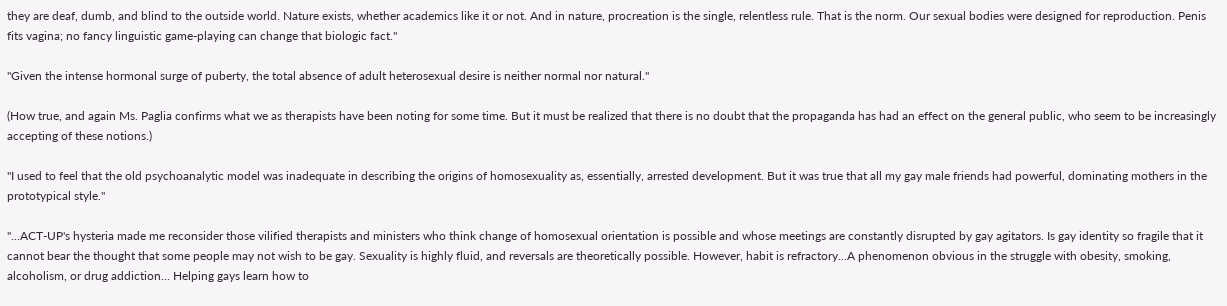they are deaf, dumb, and blind to the outside world. Nature exists, whether academics like it or not. And in nature, procreation is the single, relentless rule. That is the norm. Our sexual bodies were designed for reproduction. Penis fits vagina; no fancy linguistic game-playing can change that biologic fact."

"Given the intense hormonal surge of puberty, the total absence of adult heterosexual desire is neither normal nor natural."

(How true, and again Ms. Paglia confirms what we as therapists have been noting for some time. But it must be realized that there is no doubt that the propaganda has had an effect on the general public, who seem to be increasingly accepting of these notions.)

"I used to feel that the old psychoanalytic model was inadequate in describing the origins of homosexuality as, essentially, arrested development. But it was true that all my gay male friends had powerful, dominating mothers in the prototypical style."

"...ACT-UP's hysteria made me reconsider those vilified therapists and ministers who think change of homosexual orientation is possible and whose meetings are constantly disrupted by gay agitators. Is gay identity so fragile that it cannot bear the thought that some people may not wish to be gay. Sexuality is highly fluid, and reversals are theoretically possible. However, habit is refractory...A phenomenon obvious in the struggle with obesity, smoking, alcoholism, or drug addiction... Helping gays learn how to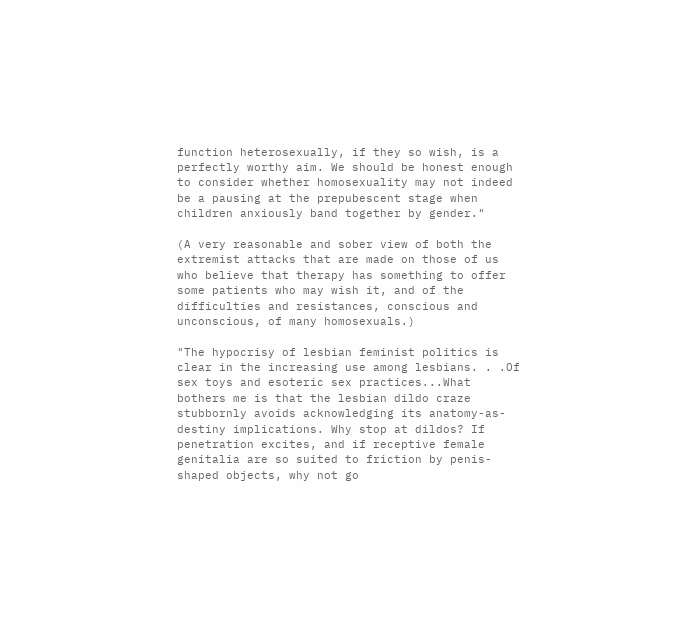function heterosexually, if they so wish, is a perfectly worthy aim. We should be honest enough to consider whether homosexuality may not indeed be a pausing at the prepubescent stage when children anxiously band together by gender."

(A very reasonable and sober view of both the extremist attacks that are made on those of us who believe that therapy has something to offer some patients who may wish it, and of the difficulties and resistances, conscious and unconscious, of many homosexuals.)

"The hypocrisy of lesbian feminist politics is clear in the increasing use among lesbians. . .Of sex toys and esoteric sex practices...What bothers me is that the lesbian dildo craze stubbornly avoids acknowledging its anatomy-as-destiny implications. Why stop at dildos? If penetration excites, and if receptive female genitalia are so suited to friction by penis-shaped objects, why not go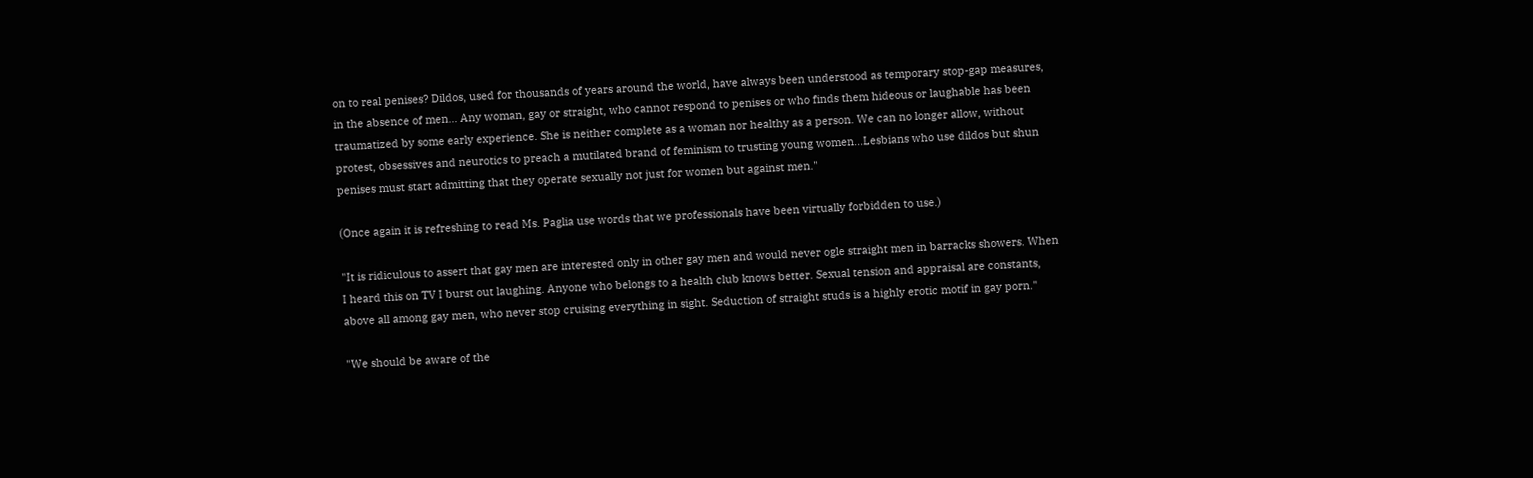on to real penises? Dildos, used for thousands of years around the world, have always been understood as temporary stop-gap measures, in the absence of men... Any woman, gay or straight, who cannot respond to penises or who finds them hideous or laughable has been traumatized by some early experience. She is neither complete as a woman nor healthy as a person. We can no longer allow, without protest, obsessives and neurotics to preach a mutilated brand of feminism to trusting young women...Lesbians who use dildos but shun penises must start admitting that they operate sexually not just for women but against men."

(Once again it is refreshing to read Ms. Paglia use words that we professionals have been virtually forbidden to use.)

"It is ridiculous to assert that gay men are interested only in other gay men and would never ogle straight men in barracks showers. When I heard this on TV I burst out laughing. Anyone who belongs to a health club knows better. Sexual tension and appraisal are constants, above all among gay men, who never stop cruising everything in sight. Seduction of straight studs is a highly erotic motif in gay porn."

"We should be aware of the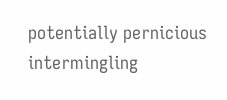potentially pernicious intermingling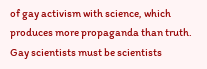of gay activism with science, which produces more propaganda than truth. Gay scientists must be scientists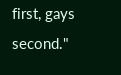first, gays second."